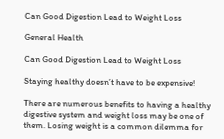Can Good Digestion Lead to Weight Loss

General Health

Can Good Digestion Lead to Weight Loss

Staying healthy doesn’t have to be expensive!

There are numerous benefits to having a healthy digestive system and weight loss may be one of them. Losing weight is a common dilemma for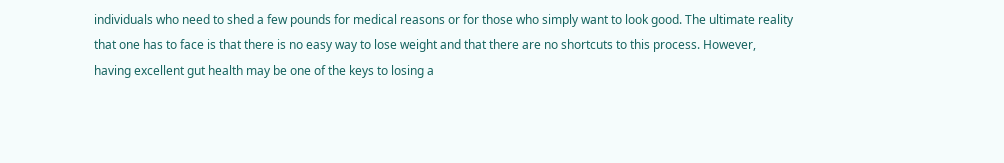individuals who need to shed a few pounds for medical reasons or for those who simply want to look good. The ultimate reality that one has to face is that there is no easy way to lose weight and that there are no shortcuts to this process. However, having excellent gut health may be one of the keys to losing a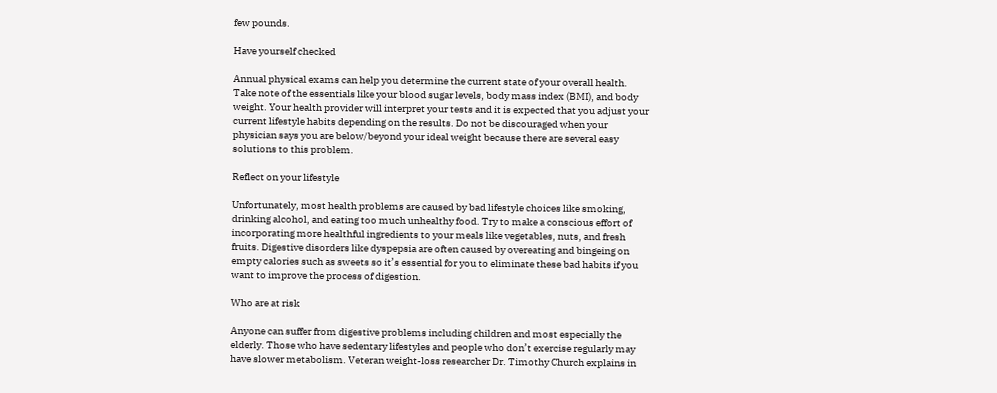few pounds.

Have yourself checked

Annual physical exams can help you determine the current state of your overall health. Take note of the essentials like your blood sugar levels, body mass index (BMI), and body weight. Your health provider will interpret your tests and it is expected that you adjust your current lifestyle habits depending on the results. Do not be discouraged when your physician says you are below/beyond your ideal weight because there are several easy solutions to this problem.

Reflect on your lifestyle

Unfortunately, most health problems are caused by bad lifestyle choices like smoking, drinking alcohol, and eating too much unhealthy food. Try to make a conscious effort of incorporating more healthful ingredients to your meals like vegetables, nuts, and fresh fruits. Digestive disorders like dyspepsia are often caused by overeating and bingeing on empty calories such as sweets so it’s essential for you to eliminate these bad habits if you want to improve the process of digestion.

Who are at risk

Anyone can suffer from digestive problems including children and most especially the elderly. Those who have sedentary lifestyles and people who don’t exercise regularly may have slower metabolism. Veteran weight-loss researcher Dr. Timothy Church explains in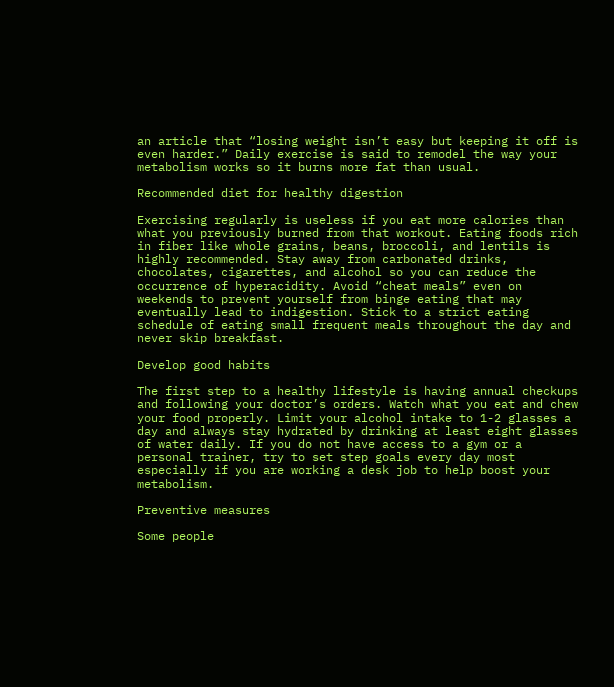an article that “losing weight isn’t easy but keeping it off is even harder.” Daily exercise is said to remodel the way your metabolism works so it burns more fat than usual.

Recommended diet for healthy digestion

Exercising regularly is useless if you eat more calories than what you previously burned from that workout. Eating foods rich in fiber like whole grains, beans, broccoli, and lentils is highly recommended. Stay away from carbonated drinks, chocolates, cigarettes, and alcohol so you can reduce the occurrence of hyperacidity. Avoid “cheat meals” even on weekends to prevent yourself from binge eating that may eventually lead to indigestion. Stick to a strict eating schedule of eating small frequent meals throughout the day and never skip breakfast.

Develop good habits

The first step to a healthy lifestyle is having annual checkups and following your doctor’s orders. Watch what you eat and chew your food properly. Limit your alcohol intake to 1-2 glasses a day and always stay hydrated by drinking at least eight glasses of water daily. If you do not have access to a gym or a personal trainer, try to set step goals every day most especially if you are working a desk job to help boost your metabolism.

Preventive measures

Some people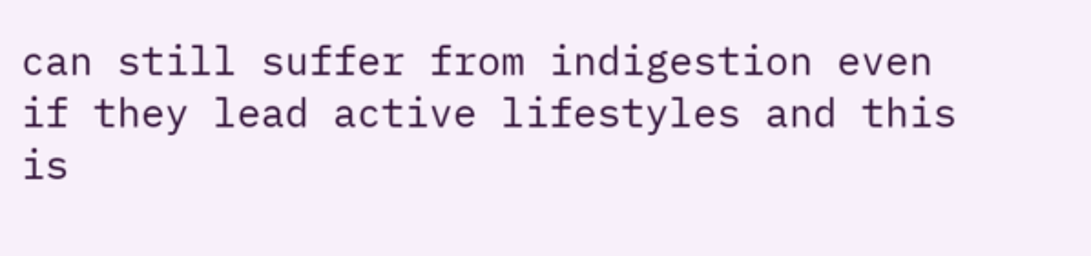can still suffer from indigestion even if they lead active lifestyles and this is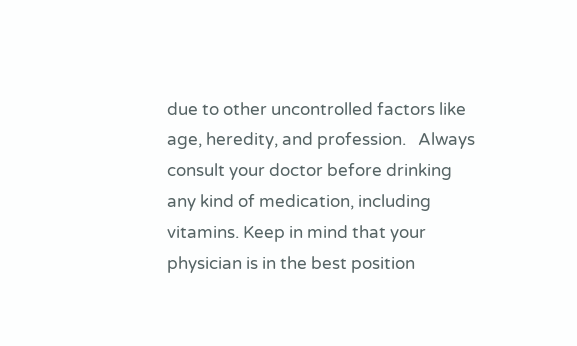due to other uncontrolled factors like age, heredity, and profession.   Always consult your doctor before drinking any kind of medication, including vitamins. Keep in mind that your physician is in the best position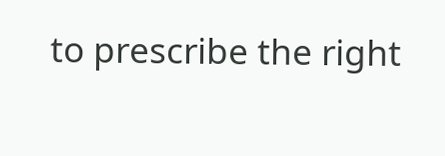to prescribe the right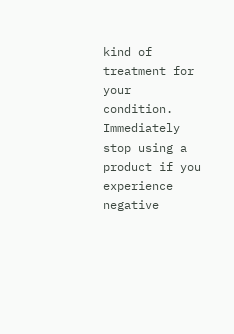kind of treatment for your condition. Immediately stop using a product if you experience negative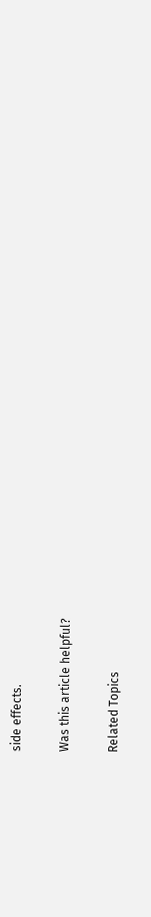side effects.

Was this article helpful?

Related Topics